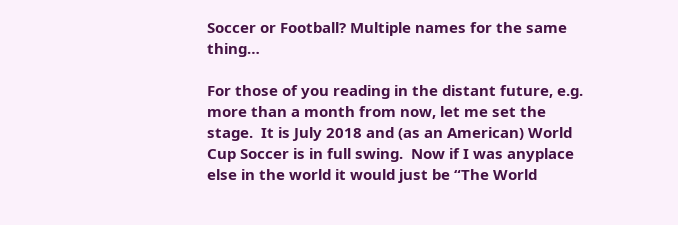Soccer or Football? Multiple names for the same thing…

For those of you reading in the distant future, e.g. more than a month from now, let me set the stage.  It is July 2018 and (as an American) World Cup Soccer is in full swing.  Now if I was anyplace else in the world it would just be “The World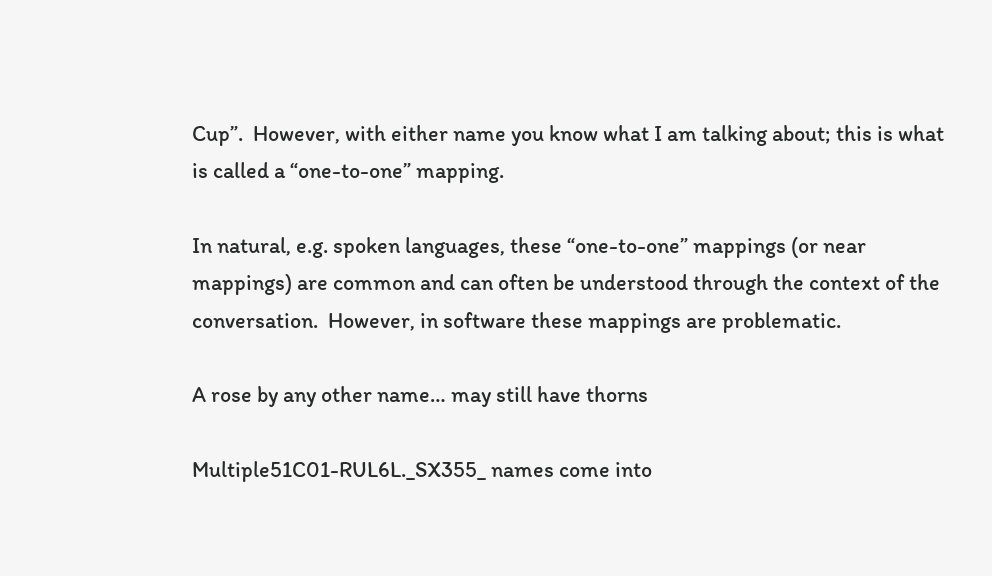Cup”.  However, with either name you know what I am talking about; this is what is called a “one-to-one” mapping.

In natural, e.g. spoken languages, these “one-to-one” mappings (or near mappings) are common and can often be understood through the context of the conversation.  However, in software these mappings are problematic.

A rose by any other name… may still have thorns

Multiple51C01-RUL6L._SX355_ names come into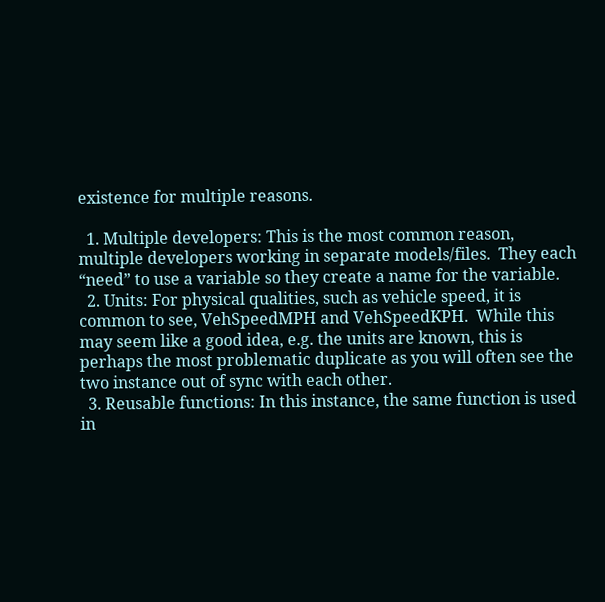existence for multiple reasons.

  1. Multiple developers: This is the most common reason, multiple developers working in separate models/files.  They each “need” to use a variable so they create a name for the variable.
  2. Units: For physical qualities, such as vehicle speed, it is common to see, VehSpeedMPH and VehSpeedKPH.  While this may seem like a good idea, e.g. the units are known, this is perhaps the most problematic duplicate as you will often see the two instance out of sync with each other.
  3. Reusable functions: In this instance, the same function is used in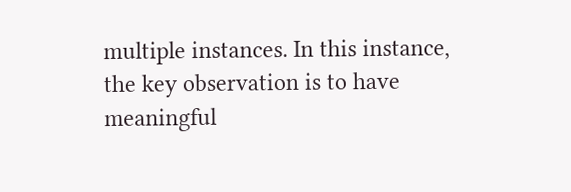multiple instances. In this instance, the key observation is to have meaningful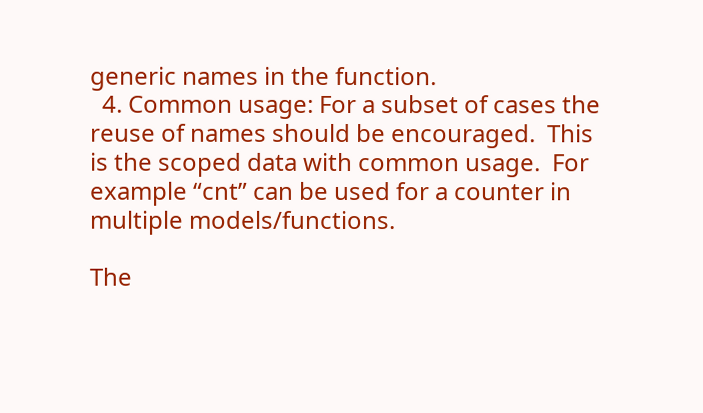generic names in the function.
  4. Common usage: For a subset of cases the reuse of names should be encouraged.  This is the scoped data with common usage.  For example “cnt” can be used for a counter in multiple models/functions.

The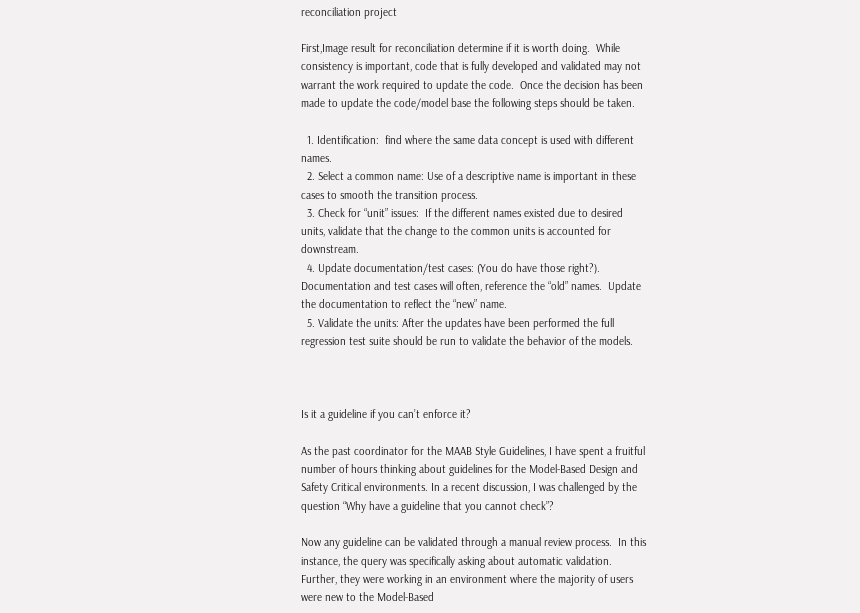reconciliation project

First,Image result for reconciliation determine if it is worth doing.  While consistency is important, code that is fully developed and validated may not warrant the work required to update the code.  Once the decision has been made to update the code/model base the following steps should be taken.

  1. Identification:  find where the same data concept is used with different names.
  2. Select a common name: Use of a descriptive name is important in these cases to smooth the transition process.
  3. Check for “unit” issues:  If the different names existed due to desired units, validate that the change to the common units is accounted for downstream.
  4. Update documentation/test cases: (You do have those right?). Documentation and test cases will often, reference the “old” names.  Update the documentation to reflect the “new” name.
  5. Validate the units: After the updates have been performed the full regression test suite should be run to validate the behavior of the models.



Is it a guideline if you can’t enforce it?

As the past coordinator for the MAAB Style Guidelines, I have spent a fruitful number of hours thinking about guidelines for the Model-Based Design and Safety Critical environments. In a recent discussion, I was challenged by the question “Why have a guideline that you cannot check”?

Now any guideline can be validated through a manual review process.  In this instance, the query was specifically asking about automatic validation.  Further, they were working in an environment where the majority of users were new to the Model-Based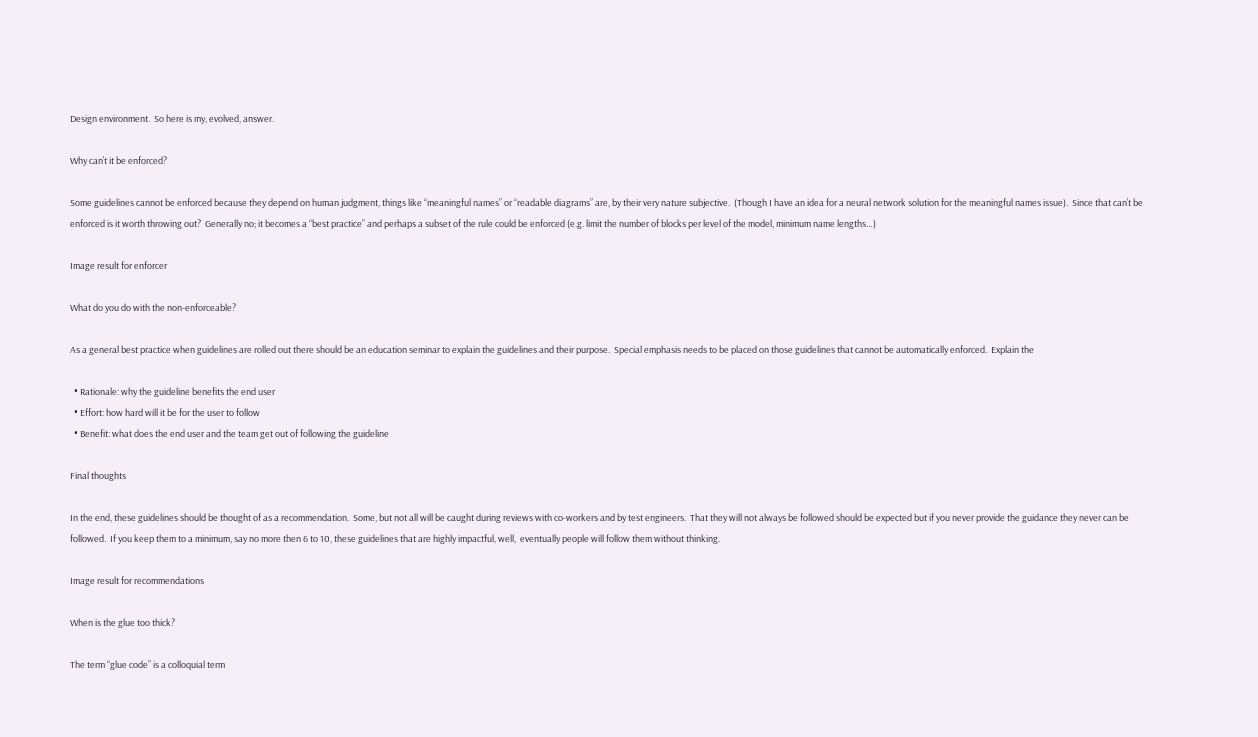Design environment.  So here is my, evolved, answer.

Why can’t it be enforced?

Some guidelines cannot be enforced because they depend on human judgment, things like “meaningful names” or “readable diagrams” are, by their very nature subjective.  (Though I have an idea for a neural network solution for the meaningful names issue).  Since that can’t be enforced is it worth throwing out?  Generally no; it becomes a “best practice” and perhaps a subset of the rule could be enforced (e.g. limit the number of blocks per level of the model, minimum name lengths…)

Image result for enforcer

What do you do with the non-enforceable?

As a general best practice when guidelines are rolled out there should be an education seminar to explain the guidelines and their purpose.  Special emphasis needs to be placed on those guidelines that cannot be automatically enforced.  Explain the

  • Rationale: why the guideline benefits the end user
  • Effort: how hard will it be for the user to follow
  • Benefit: what does the end user and the team get out of following the guideline

Final thoughts

In the end, these guidelines should be thought of as a recommendation.  Some, but not all will be caught during reviews with co-workers and by test engineers.  That they will not always be followed should be expected but if you never provide the guidance they never can be followed.  If you keep them to a minimum, say no more then 6 to 10, these guidelines that are highly impactful, well,  eventually people will follow them without thinking.

Image result for recommendations

When is the glue too thick?

The term “glue code” is a colloquial term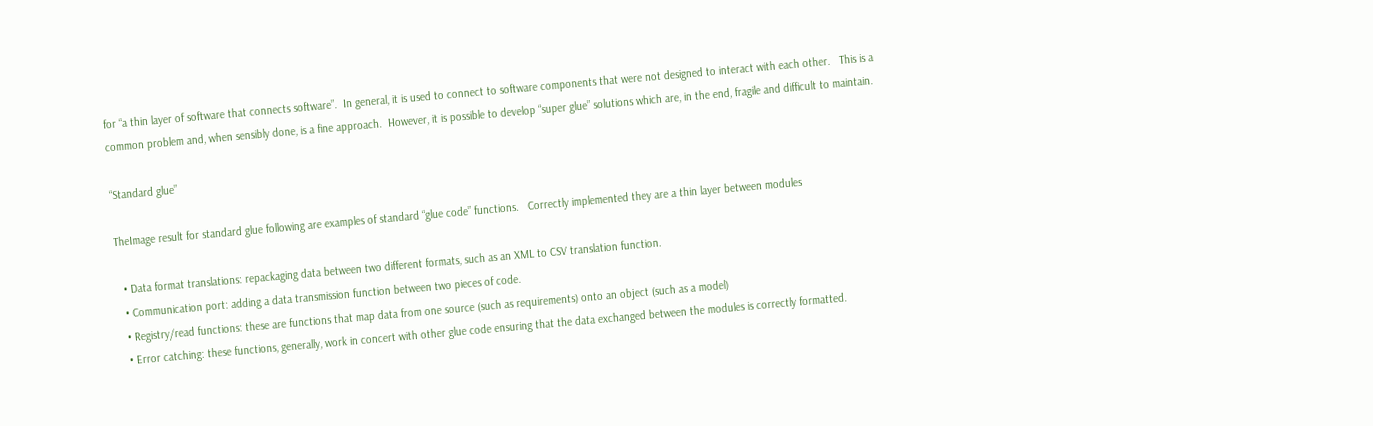for “a thin layer of software that connects software”.  In general, it is used to connect to software components that were not designed to interact with each other.   This is a common problem and, when sensibly done, is a fine approach.  However, it is possible to develop “super glue” solutions which are, in the end, fragile and difficult to maintain.

“Standard glue”

TheImage result for standard glue following are examples of standard “glue code” functions.   Correctly implemented they are a thin layer between modules

  • Data format translations: repackaging data between two different formats, such as an XML to CSV translation function.
  • Communication port: adding a data transmission function between two pieces of code.
  • Registry/read functions: these are functions that map data from one source (such as requirements) onto an object (such as a model)
  • Error catching: these functions, generally, work in concert with other glue code ensuring that the data exchanged between the modules is correctly formatted.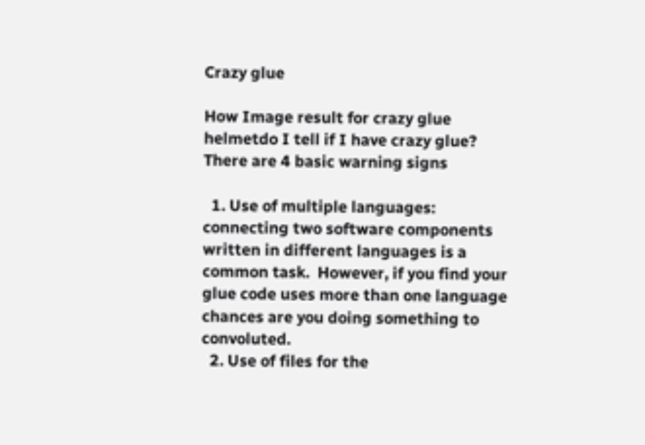Crazy glue

How Image result for crazy glue helmetdo I tell if I have crazy glue?  There are 4 basic warning signs

  1. Use of multiple languages:  connecting two software components written in different languages is a common task.  However, if you find your glue code uses more than one language chances are you doing something to convoluted.
  2. Use of files for the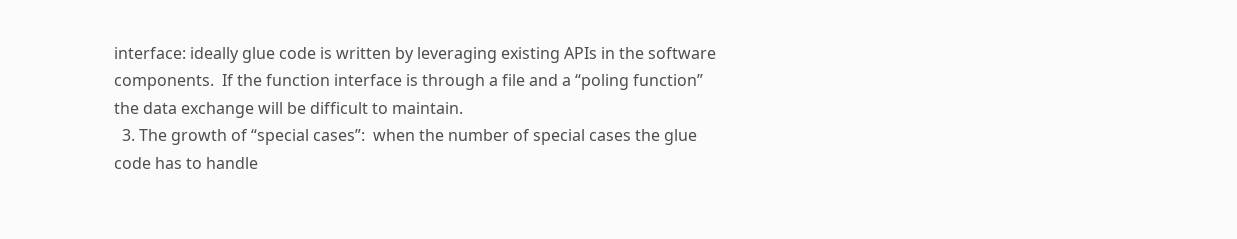interface: ideally glue code is written by leveraging existing APIs in the software components.  If the function interface is through a file and a “poling function” the data exchange will be difficult to maintain.
  3. The growth of “special cases”:  when the number of special cases the glue code has to handle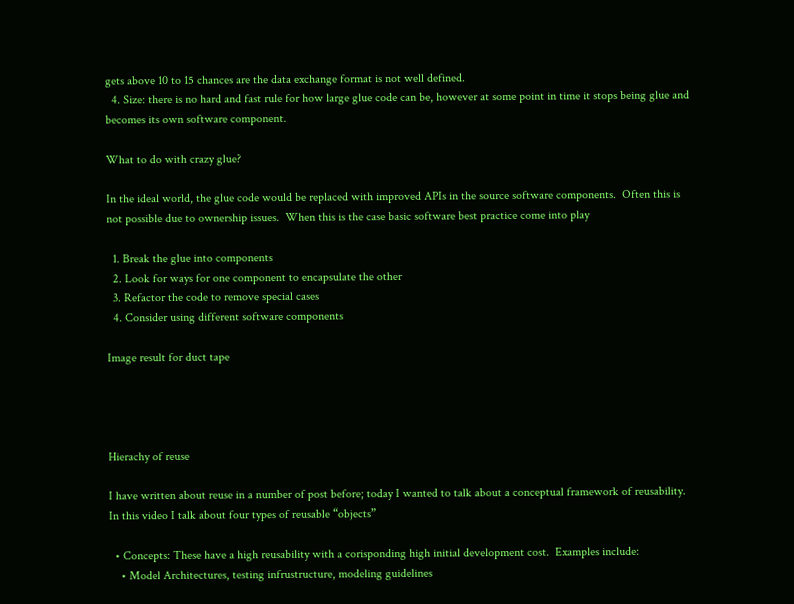gets above 10 to 15 chances are the data exchange format is not well defined.
  4. Size: there is no hard and fast rule for how large glue code can be, however at some point in time it stops being glue and becomes its own software component.

What to do with crazy glue?

In the ideal world, the glue code would be replaced with improved APIs in the source software components.  Often this is not possible due to ownership issues.  When this is the case basic software best practice come into play

  1. Break the glue into components
  2. Look for ways for one component to encapsulate the other
  3. Refactor the code to remove special cases
  4. Consider using different software components

Image result for duct tape




Hierachy of reuse

I have written about reuse in a number of post before; today I wanted to talk about a conceptual framework of reusability.  In this video I talk about four types of reusable “objects”

  • Concepts: These have a high reusability with a corisponding high initial development cost.  Examples include:
    • Model Architectures, testing infrustructure, modeling guidelines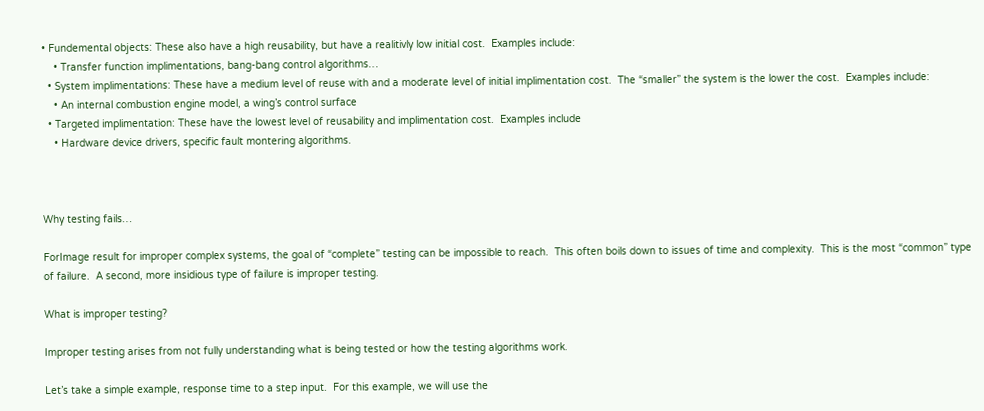• Fundemental objects: These also have a high reusability, but have a realitivly low initial cost.  Examples include:
    • Transfer function implimentations, bang-bang control algorithms…
  • System implimentations: These have a medium level of reuse with and a moderate level of initial implimentation cost.  The “smaller” the system is the lower the cost.  Examples include:
    • An internal combustion engine model, a wing’s control surface
  • Targeted implimentation: These have the lowest level of reusability and implimentation cost.  Examples include
    • Hardware device drivers, specific fault montering algorithms.



Why testing fails…

ForImage result for improper complex systems, the goal of “complete” testing can be impossible to reach.  This often boils down to issues of time and complexity.  This is the most “common” type of failure.  A second, more insidious type of failure is improper testing.

What is improper testing?

Improper testing arises from not fully understanding what is being tested or how the testing algorithms work.

Let’s take a simple example, response time to a step input.  For this example, we will use the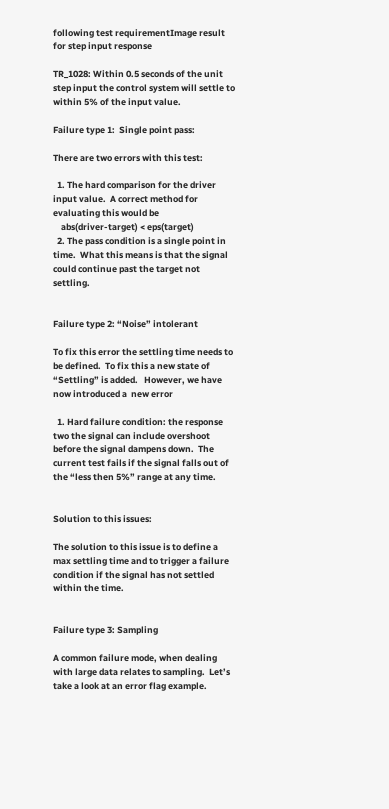following test requirementImage result for step input response

TR_1028: Within 0.5 seconds of the unit step input the control system will settle to within 5% of the input value.

Failure type 1:  Single point pass:

There are two errors with this test:

  1. The hard comparison for the driver input value.  A correct method for evaluating this would be
    abs(driver-target) < eps(target)
  2. The pass condition is a single point in time.  What this means is that the signal could continue past the target not settling.


Failure type 2: “Noise” intolerant

To fix this error the settling time needs to be defined.  To fix this a new state of “Settling” is added.   However, we have now introduced a  new error

  1. Hard failure condition: the response two the signal can include overshoot before the signal dampens down.  The current test fails if the signal falls out of the “less then 5%” range at any time.


Solution to this issues:

The solution to this issue is to define a max settling time and to trigger a failure condition if the signal has not settled within the time.


Failure type 3: Sampling

A common failure mode, when dealing with large data relates to sampling.  Let’s take a look at an error flag example.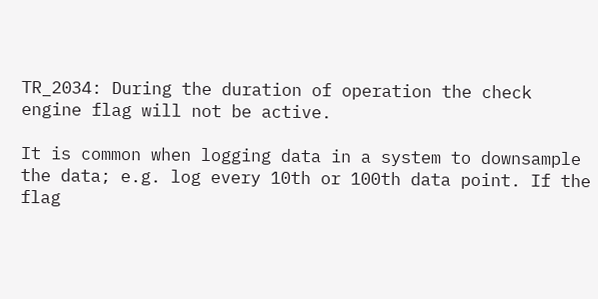TR_2034: During the duration of operation the check engine flag will not be active.

It is common when logging data in a system to downsample the data; e.g. log every 10th or 100th data point. If the flag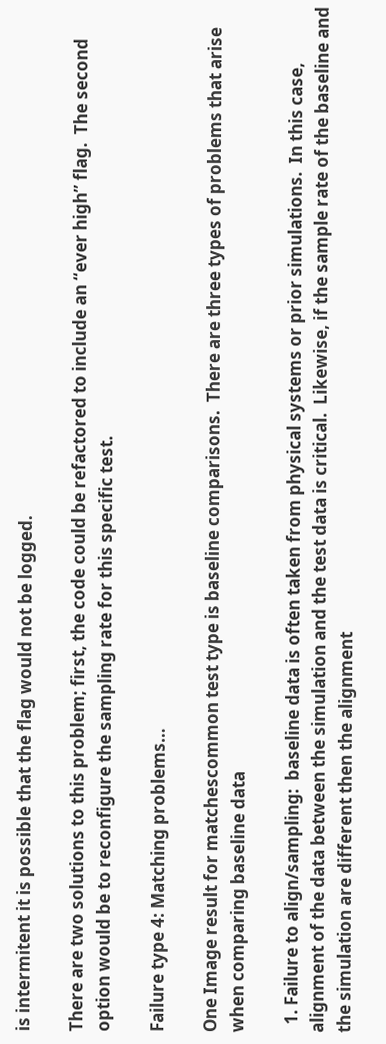is intermitent it is possible that the flag would not be logged.

There are two solutions to this problem; first, the code could be refactored to include an “ever high” flag.  The second option would be to reconfigure the sampling rate for this specific test.

Failure type 4: Matching problems…

One Image result for matchescommon test type is baseline comparisons.  There are three types of problems that arise when comparing baseline data

  1. Failure to align/sampling:  baseline data is often taken from physical systems or prior simulations.  In this case, alignment of the data between the simulation and the test data is critical.  Likewise, if the sample rate of the baseline and the simulation are different then the alignment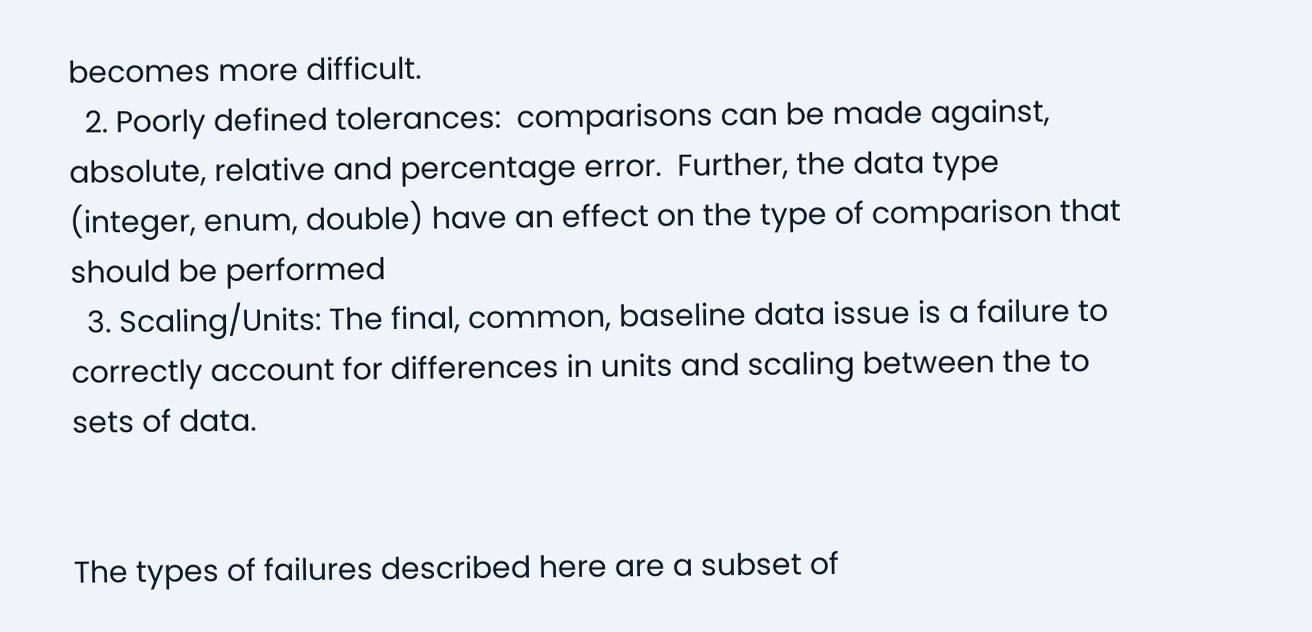becomes more difficult.
  2. Poorly defined tolerances:  comparisons can be made against, absolute, relative and percentage error.  Further, the data type (integer, enum, double) have an effect on the type of comparison that should be performed
  3. Scaling/Units: The final, common, baseline data issue is a failure to correctly account for differences in units and scaling between the to sets of data.


The types of failures described here are a subset of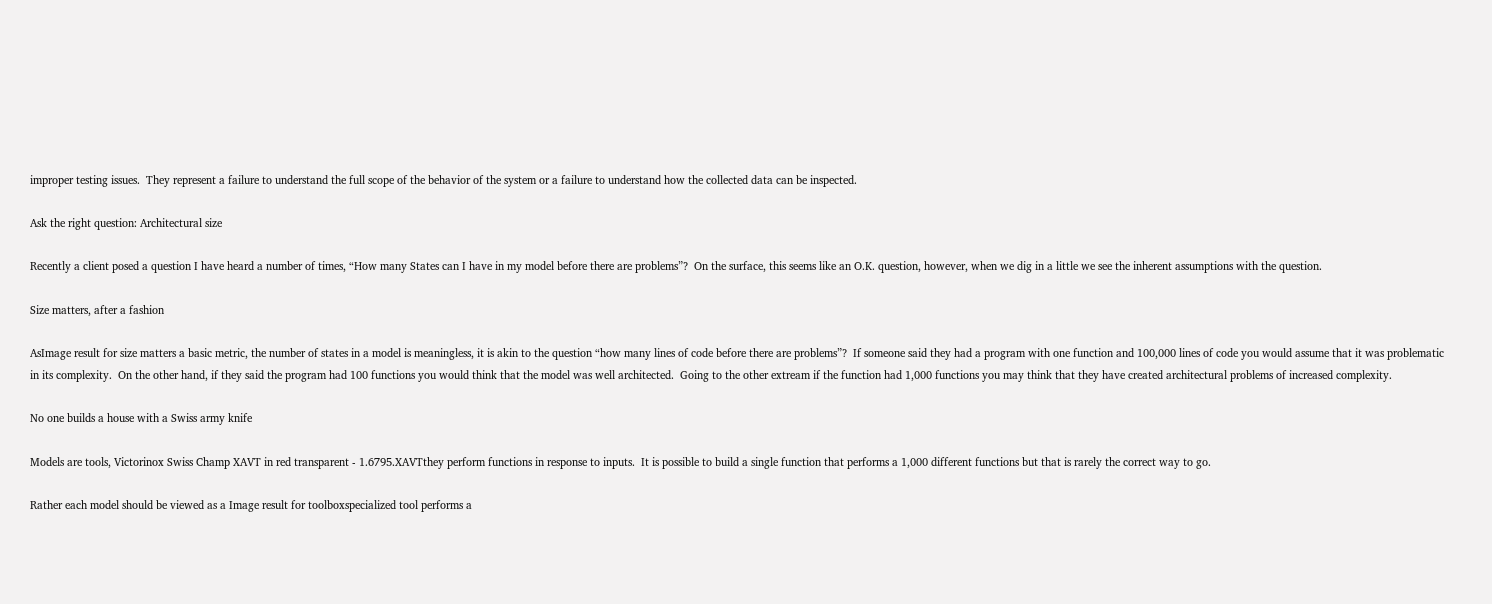improper testing issues.  They represent a failure to understand the full scope of the behavior of the system or a failure to understand how the collected data can be inspected.

Ask the right question: Architectural size

Recently a client posed a question I have heard a number of times, “How many States can I have in my model before there are problems”?  On the surface, this seems like an O.K. question, however, when we dig in a little we see the inherent assumptions with the question.

Size matters, after a fashion

AsImage result for size matters a basic metric, the number of states in a model is meaningless, it is akin to the question “how many lines of code before there are problems”?  If someone said they had a program with one function and 100,000 lines of code you would assume that it was problematic in its complexity.  On the other hand, if they said the program had 100 functions you would think that the model was well architected.  Going to the other extream if the function had 1,000 functions you may think that they have created architectural problems of increased complexity.

No one builds a house with a Swiss army knife

Models are tools, Victorinox Swiss Champ XAVT in red transparent - 1.6795.XAVTthey perform functions in response to inputs.  It is possible to build a single function that performs a 1,000 different functions but that is rarely the correct way to go.

Rather each model should be viewed as a Image result for toolboxspecialized tool performs a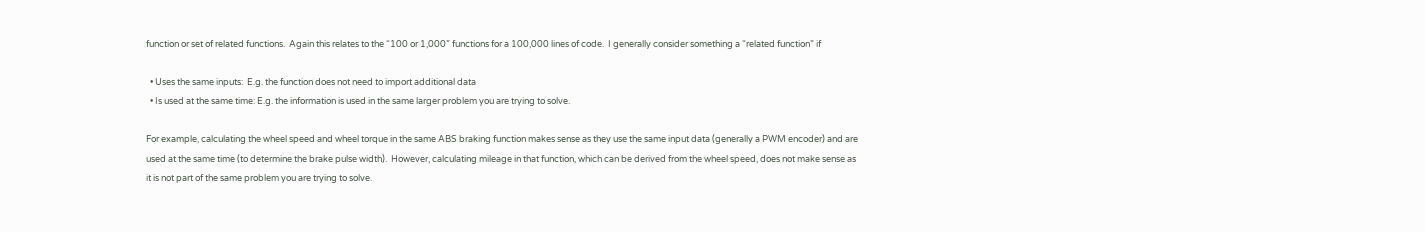function or set of related functions.  Again this relates to the “100 or 1,000” functions for a 100,000 lines of code.  I generally consider something a “related function” if

  • Uses the same inputs:  E.g. the function does not need to import additional data
  • Is used at the same time: E.g. the information is used in the same larger problem you are trying to solve.

For example, calculating the wheel speed and wheel torque in the same ABS braking function makes sense as they use the same input data (generally a PWM encoder) and are used at the same time (to determine the brake pulse width).  However, calculating mileage in that function, which can be derived from the wheel speed, does not make sense as it is not part of the same problem you are trying to solve.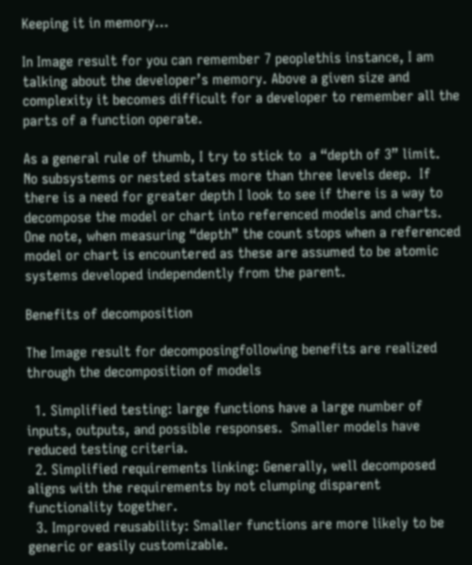Keeping it in memory…

In Image result for you can remember 7 peoplethis instance, I am talking about the developer’s memory. Above a given size and complexity it becomes difficult for a developer to remember all the parts of a function operate.

As a general rule of thumb, I try to stick to  a “depth of 3” limit.  No subsystems or nested states more than three levels deep.  If there is a need for greater depth I look to see if there is a way to decompose the model or chart into referenced models and charts.  One note, when measuring “depth” the count stops when a referenced model or chart is encountered as these are assumed to be atomic systems developed independently from the parent.

Benefits of decomposition

The Image result for decomposingfollowing benefits are realized through the decomposition of models

  1. Simplified testing: large functions have a large number of inputs, outputs, and possible responses.  Smaller models have reduced testing criteria.
  2. Simplified requirements linking: Generally, well decomposed aligns with the requirements by not clumping disparent functionality together.
  3. Improved reusability: Smaller functions are more likely to be generic or easily customizable.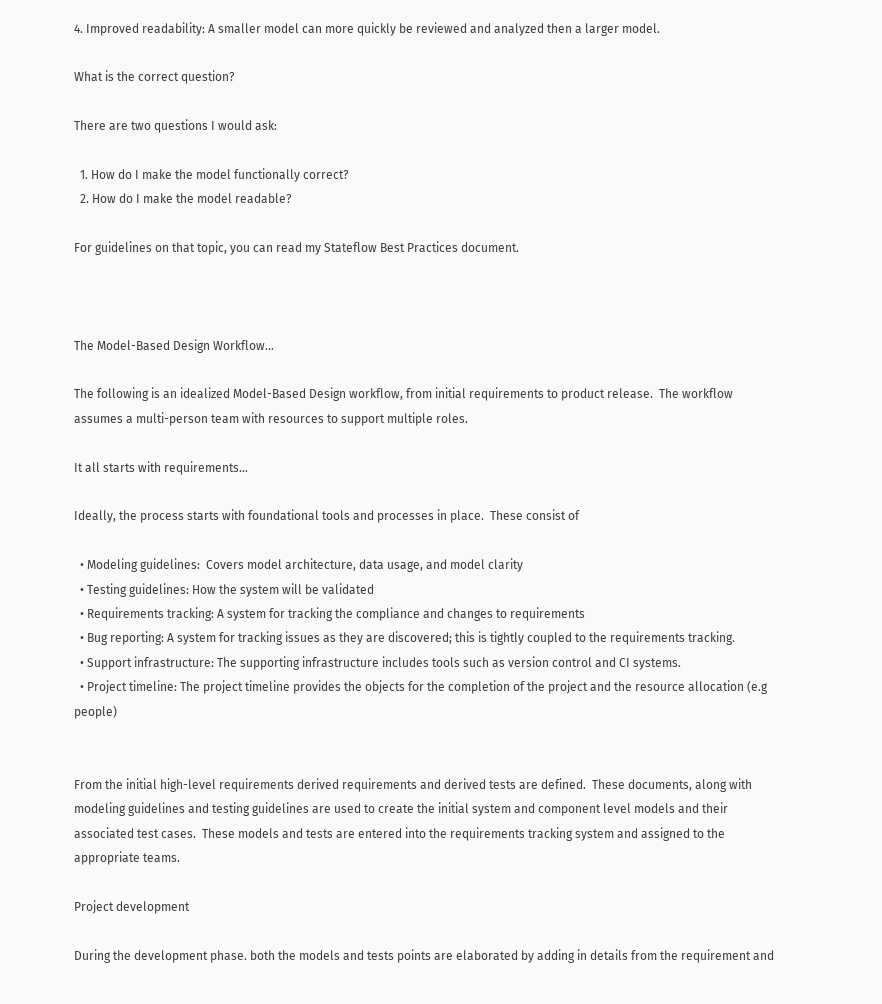4. Improved readability: A smaller model can more quickly be reviewed and analyzed then a larger model.

What is the correct question?

There are two questions I would ask:

  1. How do I make the model functionally correct?
  2. How do I make the model readable?

For guidelines on that topic, you can read my Stateflow Best Practices document.



The Model-Based Design Workflow…

The following is an idealized Model-Based Design workflow, from initial requirements to product release.  The workflow assumes a multi-person team with resources to support multiple roles.

It all starts with requirements…

Ideally, the process starts with foundational tools and processes in place.  These consist of

  • Modeling guidelines:  Covers model architecture, data usage, and model clarity
  • Testing guidelines: How the system will be validated
  • Requirements tracking: A system for tracking the compliance and changes to requirements
  • Bug reporting: A system for tracking issues as they are discovered; this is tightly coupled to the requirements tracking.
  • Support infrastructure: The supporting infrastructure includes tools such as version control and CI systems.
  • Project timeline: The project timeline provides the objects for the completion of the project and the resource allocation (e.g people)


From the initial high-level requirements derived requirements and derived tests are defined.  These documents, along with modeling guidelines and testing guidelines are used to create the initial system and component level models and their associated test cases.  These models and tests are entered into the requirements tracking system and assigned to the appropriate teams.

Project development

During the development phase. both the models and tests points are elaborated by adding in details from the requirement and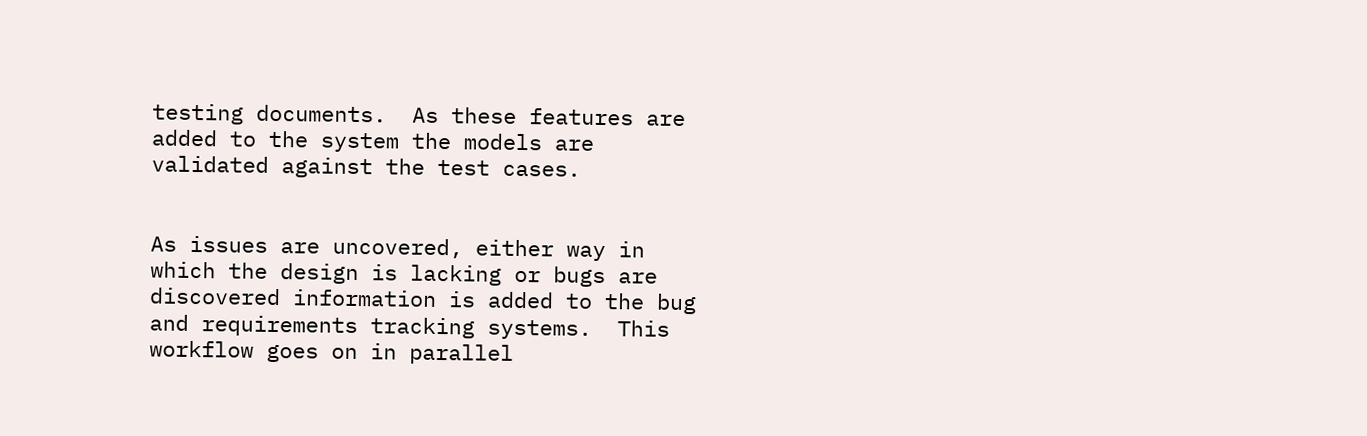testing documents.  As these features are added to the system the models are validated against the test cases.


As issues are uncovered, either way in which the design is lacking or bugs are discovered information is added to the bug and requirements tracking systems.  This workflow goes on in parallel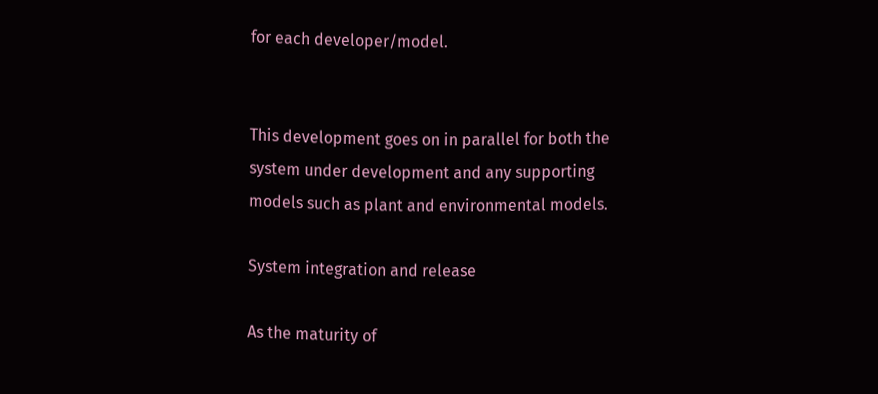for each developer/model.


This development goes on in parallel for both the system under development and any supporting models such as plant and environmental models.

System integration and release

As the maturity of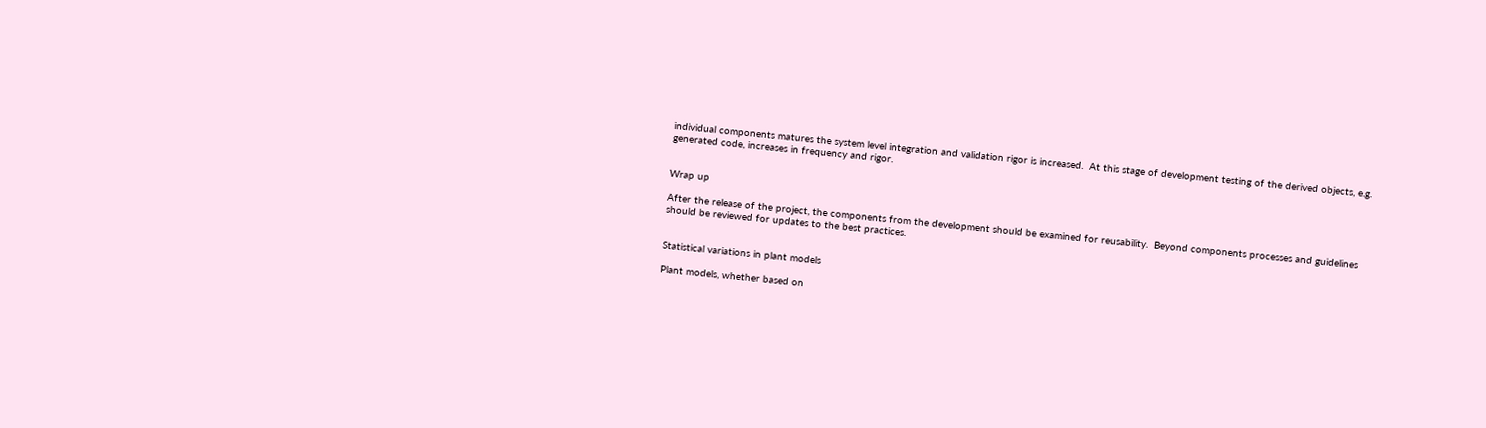individual components matures the system level integration and validation rigor is increased.  At this stage of development testing of the derived objects, e.g. generated code, increases in frequency and rigor.


Wrap up

After the release of the project, the components from the development should be examined for reusability.  Beyond components processes and guidelines should be reviewed for updates to the best practices.


Statistical variations in plant models

Plant models, whether based on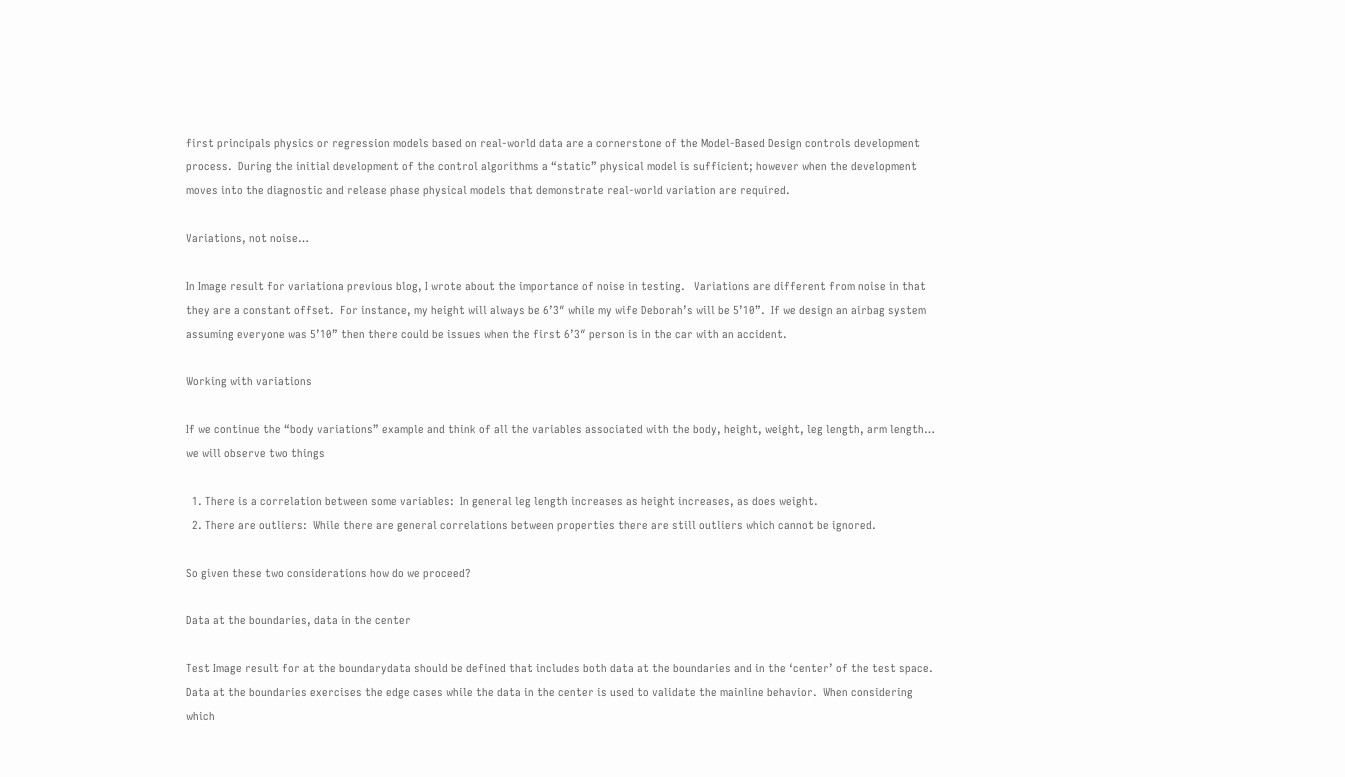first principals physics or regression models based on real-world data are a cornerstone of the Model-Based Design controls development process.  During the initial development of the control algorithms a “static” physical model is sufficient; however when the development moves into the diagnostic and release phase physical models that demonstrate real-world variation are required.

Variations, not noise…

In Image result for variationa previous blog, I wrote about the importance of noise in testing.   Variations are different from noise in that they are a constant offset.  For instance, my height will always be 6’3″ while my wife Deborah’s will be 5’10”.  If we design an airbag system assuming everyone was 5’10” then there could be issues when the first 6’3″ person is in the car with an accident.

Working with variations

If we continue the “body variations” example and think of all the variables associated with the body, height, weight, leg length, arm length… we will observe two things

  1. There is a correlation between some variables:  In general leg length increases as height increases, as does weight.
  2. There are outliers:  While there are general correlations between properties there are still outliers which cannot be ignored.

So given these two considerations how do we proceed?

Data at the boundaries, data in the center

Test Image result for at the boundarydata should be defined that includes both data at the boundaries and in the ‘center’ of the test space.  Data at the boundaries exercises the edge cases while the data in the center is used to validate the mainline behavior.  When considering which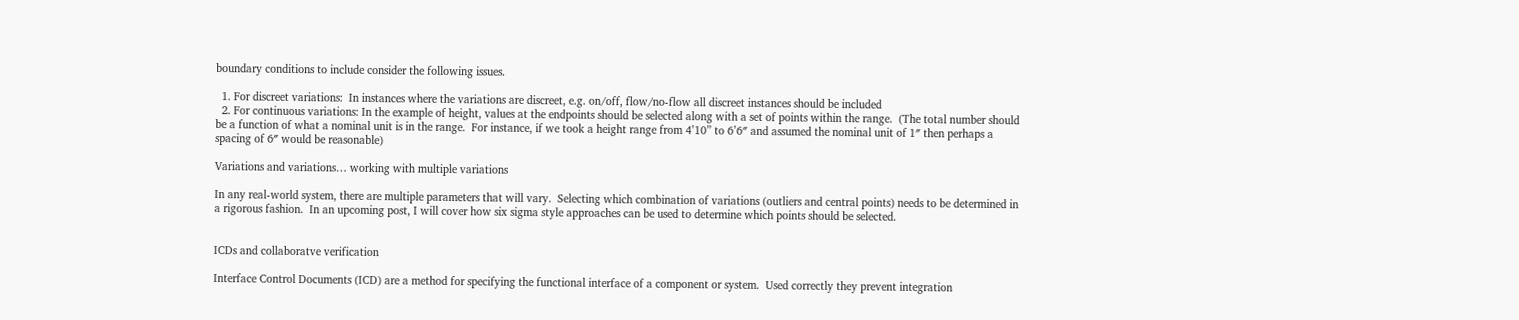boundary conditions to include consider the following issues.

  1. For discreet variations:  In instances where the variations are discreet, e.g. on/off, flow/no-flow all discreet instances should be included
  2. For continuous variations: In the example of height, values at the endpoints should be selected along with a set of points within the range.  (The total number should be a function of what a nominal unit is in the range.  For instance, if we took a height range from 4’10” to 6’6″ and assumed the nominal unit of 1″ then perhaps a spacing of 6″ would be reasonable)

Variations and variations… working with multiple variations

In any real-world system, there are multiple parameters that will vary.  Selecting which combination of variations (outliers and central points) needs to be determined in a rigorous fashion.  In an upcoming post, I will cover how six sigma style approaches can be used to determine which points should be selected.


ICDs and collaboratve verification

Interface Control Documents (ICD) are a method for specifying the functional interface of a component or system.  Used correctly they prevent integration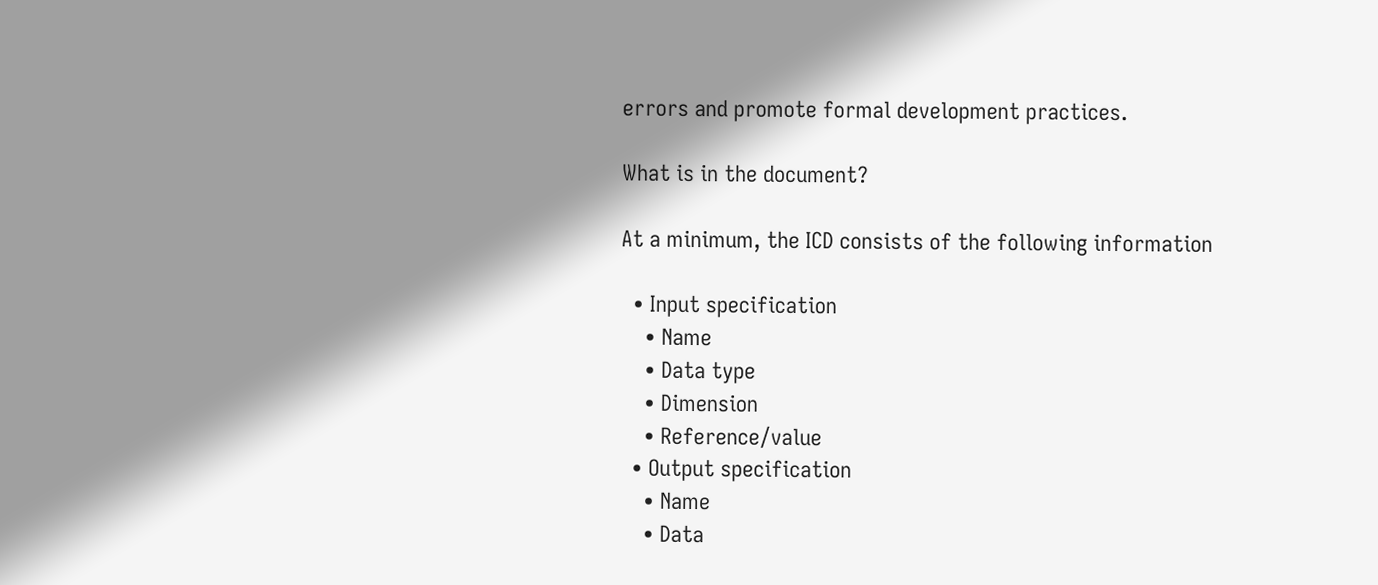errors and promote formal development practices.

What is in the document?

At a minimum, the ICD consists of the following information

  • Input specification
    • Name
    • Data type
    • Dimension
    • Reference/value
  • Output specification
    • Name
    • Data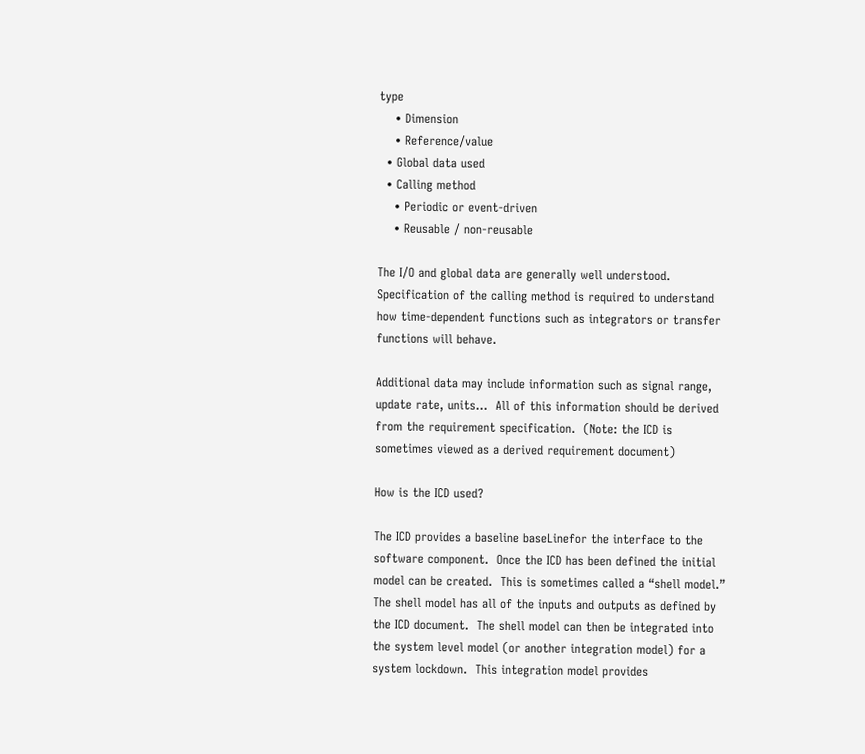type
    • Dimension
    • Reference/value
  • Global data used
  • Calling method
    • Periodic or event-driven
    • Reusable / non-reusable

The I/O and global data are generally well understood.  Specification of the calling method is required to understand how time-dependent functions such as integrators or transfer functions will behave.

Additional data may include information such as signal range, update rate, units…  All of this information should be derived from the requirement specification.  (Note: the ICD is sometimes viewed as a derived requirement document)

How is the ICD used?

The ICD provides a baseline baseLinefor the interface to the software component.  Once the ICD has been defined the initial model can be created.  This is sometimes called a “shell model.”  The shell model has all of the inputs and outputs as defined by the ICD document.  The shell model can then be integrated into the system level model (or another integration model) for a system lockdown.  This integration model provides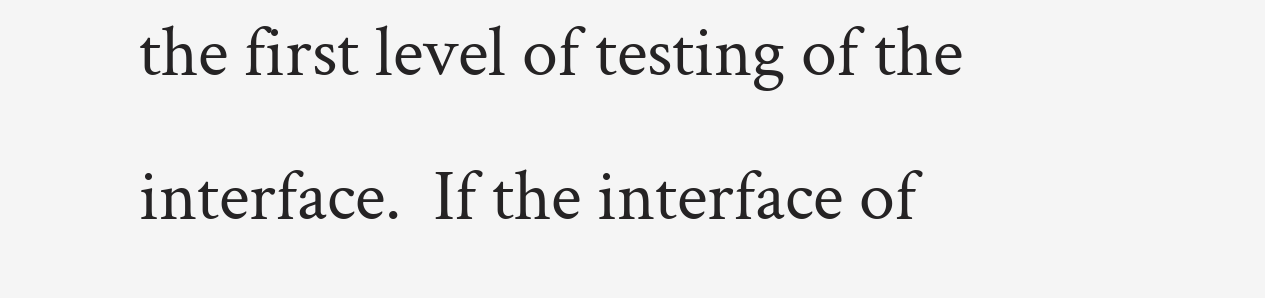the first level of testing of the interface.  If the interface of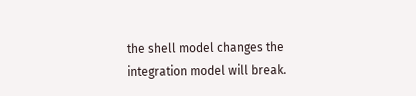the shell model changes the integration model will break.